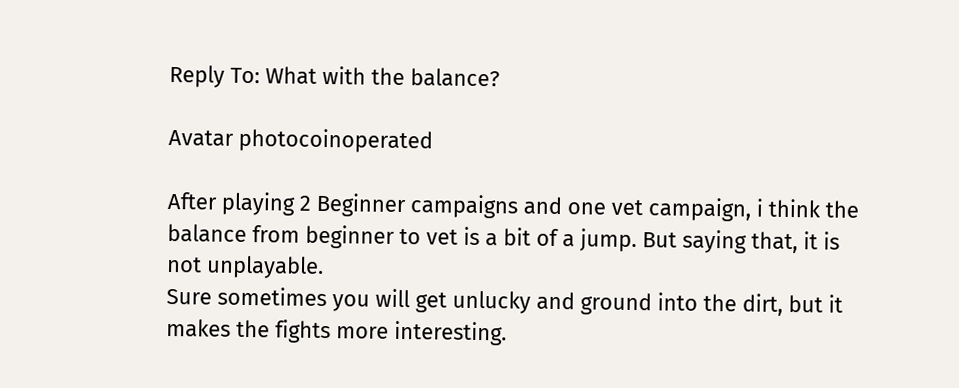Reply To: What with the balance?

Avatar photocoinoperated

After playing 2 Beginner campaigns and one vet campaign, i think the balance from beginner to vet is a bit of a jump. But saying that, it is not unplayable.
Sure sometimes you will get unlucky and ground into the dirt, but it makes the fights more interesting.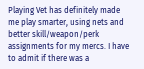Playing Vet has definitely made me play smarter, using nets and better skill/weapon/perk assignments for my mercs. I have to admit if there was a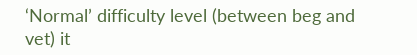‘Normal’ difficulty level (between beg and vet) it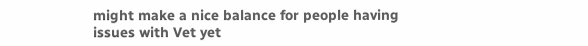might make a nice balance for people having issues with Vet yet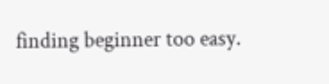finding beginner too easy.